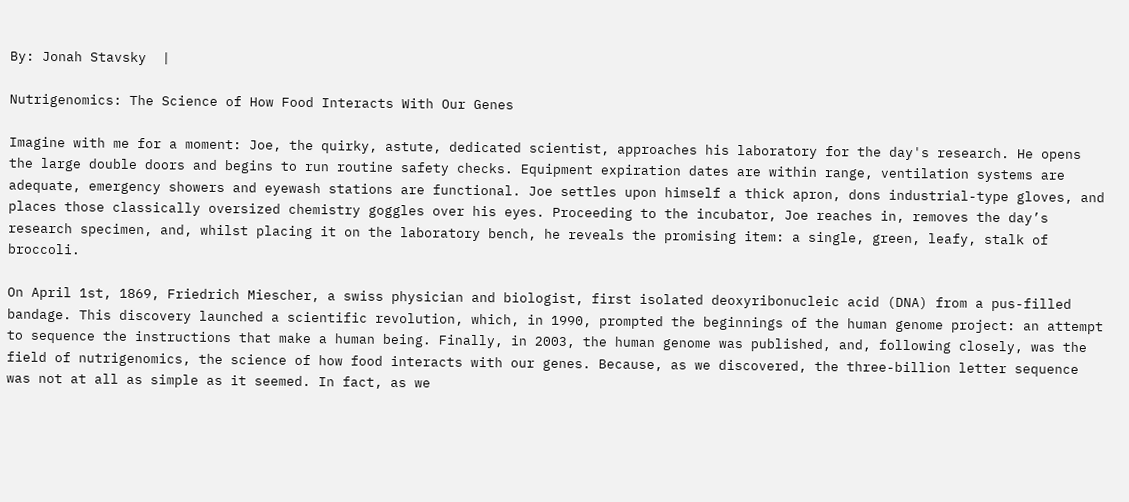By: Jonah Stavsky  |

Nutrigenomics: The Science of How Food Interacts With Our Genes

Imagine with me for a moment: Joe, the quirky, astute, dedicated scientist, approaches his laboratory for the day's research. He opens the large double doors and begins to run routine safety checks. Equipment expiration dates are within range, ventilation systems are adequate, emergency showers and eyewash stations are functional. Joe settles upon himself a thick apron, dons industrial-type gloves, and places those classically oversized chemistry goggles over his eyes. Proceeding to the incubator, Joe reaches in, removes the day’s research specimen, and, whilst placing it on the laboratory bench, he reveals the promising item: a single, green, leafy, stalk of broccoli.

On April 1st, 1869, Friedrich Miescher, a swiss physician and biologist, first isolated deoxyribonucleic acid (DNA) from a pus-filled bandage. This discovery launched a scientific revolution, which, in 1990, prompted the beginnings of the human genome project: an attempt to sequence the instructions that make a human being. Finally, in 2003, the human genome was published, and, following closely, was the field of nutrigenomics, the science of how food interacts with our genes. Because, as we discovered, the three-billion letter sequence was not at all as simple as it seemed. In fact, as we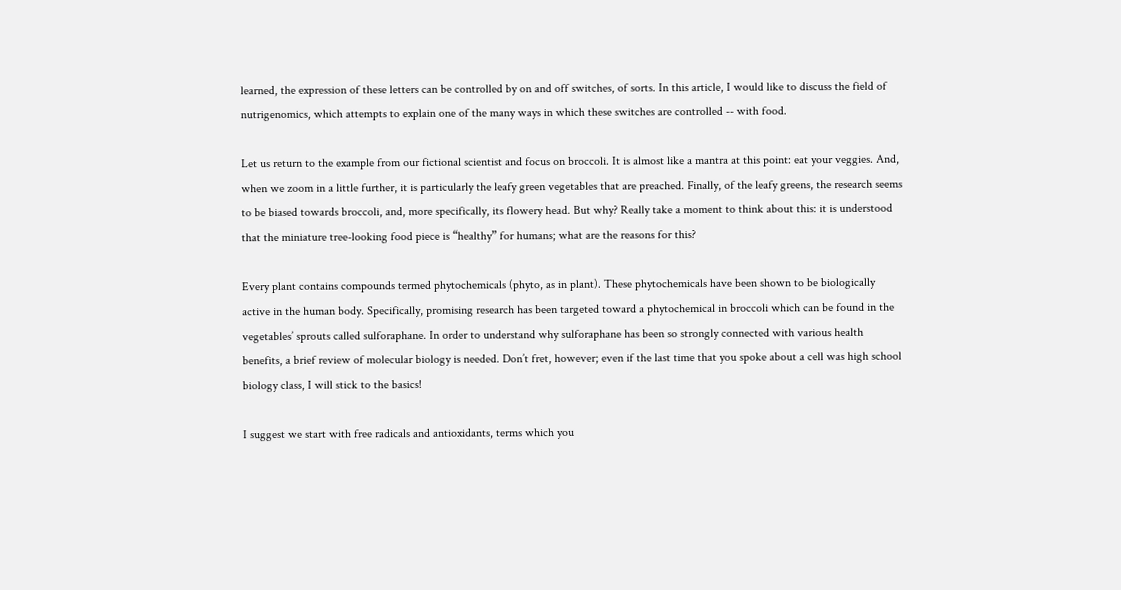learned, the expression of these letters can be controlled by on and off switches, of sorts. In this article, I would like to discuss the field of nutrigenomics, which attempts to explain one of the many ways in which these switches are controlled -- with food.

Let us return to the example from our fictional scientist and focus on broccoli. It is almost like a mantra at this point: eat your veggies. And, when we zoom in a little further, it is particularly the leafy green vegetables that are preached. Finally, of the leafy greens, the research seems to be biased towards broccoli, and, more specifically, its flowery head. But why? Really take a moment to think about this: it is understood that the miniature tree-looking food piece is “healthy” for humans; what are the reasons for this?

Every plant contains compounds termed phytochemicals (phyto, as in plant). These phytochemicals have been shown to be biologically active in the human body. Specifically, promising research has been targeted toward a phytochemical in broccoli which can be found in the vegetables’ sprouts called sulforaphane. In order to understand why sulforaphane has been so strongly connected with various health benefits, a brief review of molecular biology is needed. Don’t fret, however; even if the last time that you spoke about a cell was high school biology class, I will stick to the basics!

I suggest we start with free radicals and antioxidants, terms which you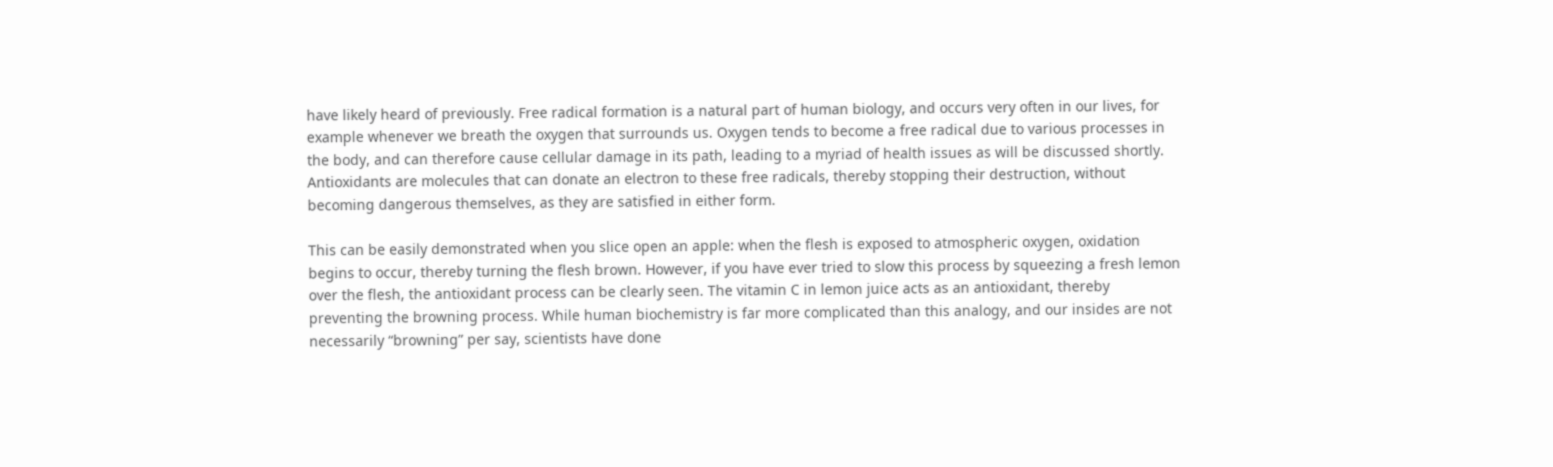have likely heard of previously. Free radical formation is a natural part of human biology, and occurs very often in our lives, for example whenever we breath the oxygen that surrounds us. Oxygen tends to become a free radical due to various processes in the body, and can therefore cause cellular damage in its path, leading to a myriad of health issues as will be discussed shortly. Antioxidants are molecules that can donate an electron to these free radicals, thereby stopping their destruction, without becoming dangerous themselves, as they are satisfied in either form.

This can be easily demonstrated when you slice open an apple: when the flesh is exposed to atmospheric oxygen, oxidation begins to occur, thereby turning the flesh brown. However, if you have ever tried to slow this process by squeezing a fresh lemon over the flesh, the antioxidant process can be clearly seen. The vitamin C in lemon juice acts as an antioxidant, thereby preventing the browning process. While human biochemistry is far more complicated than this analogy, and our insides are not necessarily “browning” per say, scientists have done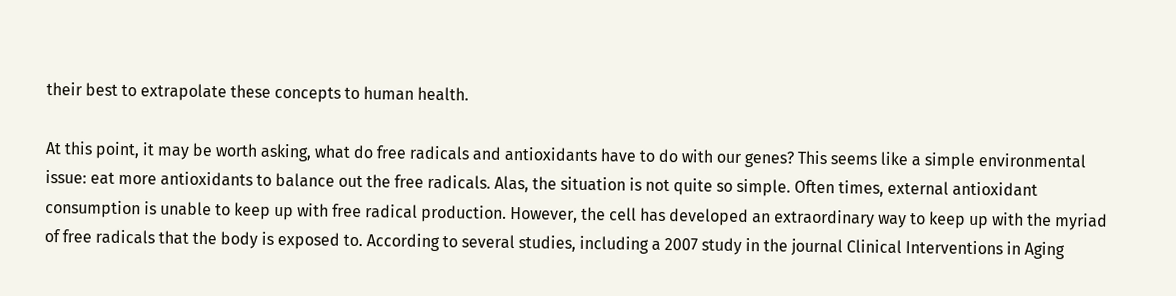their best to extrapolate these concepts to human health.

At this point, it may be worth asking, what do free radicals and antioxidants have to do with our genes? This seems like a simple environmental issue: eat more antioxidants to balance out the free radicals. Alas, the situation is not quite so simple. Often times, external antioxidant consumption is unable to keep up with free radical production. However, the cell has developed an extraordinary way to keep up with the myriad of free radicals that the body is exposed to. According to several studies, including a 2007 study in the journal Clinical Interventions in Aging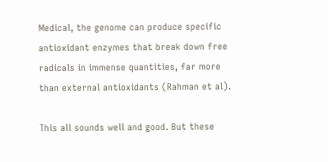Medical, the genome can produce specific antioxidant enzymes that break down free radicals in immense quantities, far more than external antioxidants (Rahman et al).

This all sounds well and good. But these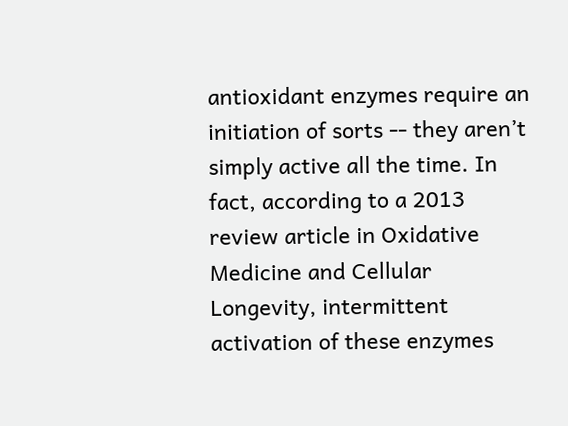antioxidant enzymes require an initiation of sorts -- they aren’t simply active all the time. In fact, according to a 2013 review article in Oxidative Medicine and Cellular Longevity, intermittent activation of these enzymes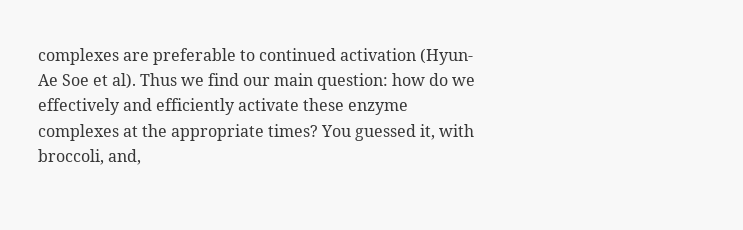complexes are preferable to continued activation (Hyun-Ae Soe et al). Thus we find our main question: how do we effectively and efficiently activate these enzyme complexes at the appropriate times? You guessed it, with broccoli, and,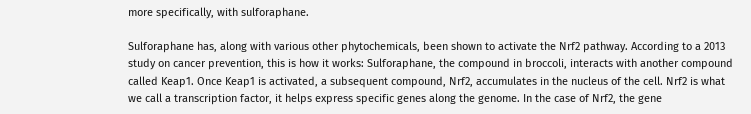more specifically, with sulforaphane.

Sulforaphane has, along with various other phytochemicals, been shown to activate the Nrf2 pathway. According to a 2013 study on cancer prevention, this is how it works: Sulforaphane, the compound in broccoli, interacts with another compound called Keap1. Once Keap1 is activated, a subsequent compound, Nrf2, accumulates in the nucleus of the cell. Nrf2 is what we call a transcription factor, it helps express specific genes along the genome. In the case of Nrf2, the gene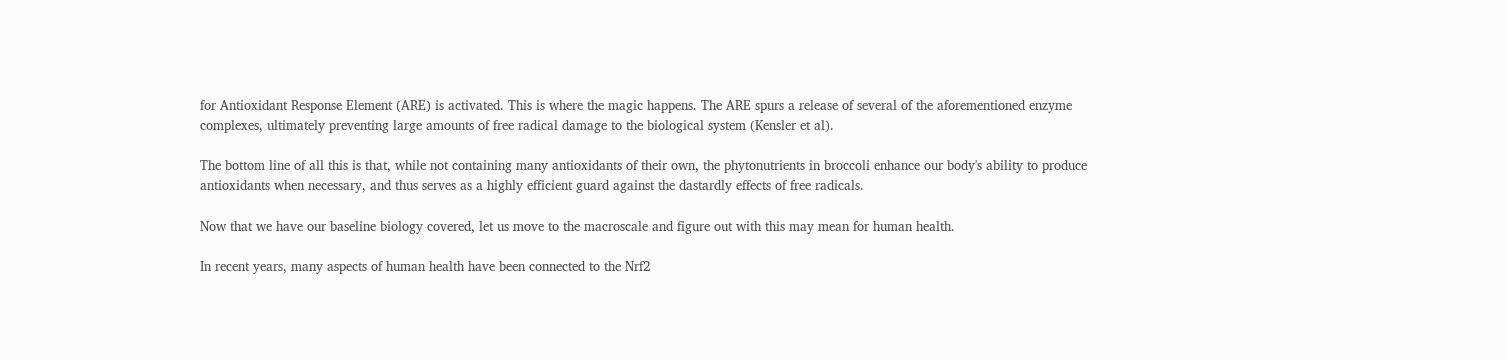for Antioxidant Response Element (ARE) is activated. This is where the magic happens. The ARE spurs a release of several of the aforementioned enzyme complexes, ultimately preventing large amounts of free radical damage to the biological system (Kensler et al).

The bottom line of all this is that, while not containing many antioxidants of their own, the phytonutrients in broccoli enhance our body's ability to produce antioxidants when necessary, and thus serves as a highly efficient guard against the dastardly effects of free radicals.

Now that we have our baseline biology covered, let us move to the macroscale and figure out with this may mean for human health.

In recent years, many aspects of human health have been connected to the Nrf2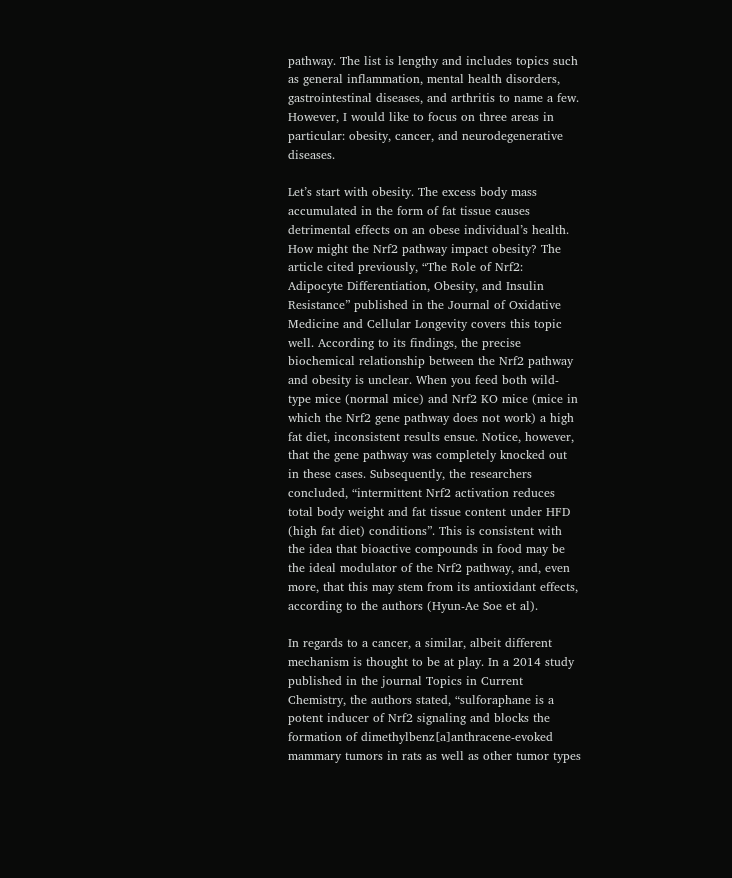pathway. The list is lengthy and includes topics such as general inflammation, mental health disorders, gastrointestinal diseases, and arthritis to name a few. However, I would like to focus on three areas in particular: obesity, cancer, and neurodegenerative diseases.

Let’s start with obesity. The excess body mass accumulated in the form of fat tissue causes detrimental effects on an obese individual’s health. How might the Nrf2 pathway impact obesity? The article cited previously, “The Role of Nrf2: Adipocyte Differentiation, Obesity, and Insulin Resistance” published in the Journal of Oxidative Medicine and Cellular Longevity covers this topic well. According to its findings, the precise biochemical relationship between the Nrf2 pathway and obesity is unclear. When you feed both wild-type mice (normal mice) and Nrf2 KO mice (mice in which the Nrf2 gene pathway does not work) a high fat diet, inconsistent results ensue. Notice, however, that the gene pathway was completely knocked out in these cases. Subsequently, the researchers concluded, “intermittent Nrf2 activation reduces total body weight and fat tissue content under HFD (high fat diet) conditions”. This is consistent with the idea that bioactive compounds in food may be the ideal modulator of the Nrf2 pathway, and, even more, that this may stem from its antioxidant effects, according to the authors (Hyun-Ae Soe et al).

In regards to a cancer, a similar, albeit different mechanism is thought to be at play. In a 2014 study published in the journal Topics in Current Chemistry, the authors stated, “sulforaphane is a potent inducer of Nrf2 signaling and blocks the formation of dimethylbenz[a]anthracene-evoked mammary tumors in rats as well as other tumor types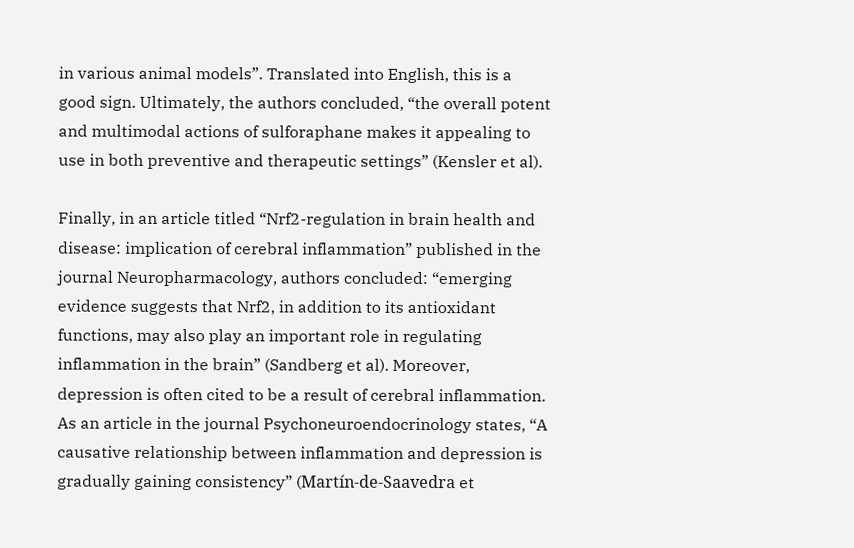in various animal models”. Translated into English, this is a good sign. Ultimately, the authors concluded, “the overall potent and multimodal actions of sulforaphane makes it appealing to use in both preventive and therapeutic settings” (Kensler et al).

Finally, in an article titled “Nrf2-regulation in brain health and disease: implication of cerebral inflammation” published in the journal Neuropharmacology, authors concluded: “emerging evidence suggests that Nrf2, in addition to its antioxidant functions, may also play an important role in regulating inflammation in the brain” (Sandberg et al). Moreover, depression is often cited to be a result of cerebral inflammation. As an article in the journal Psychoneuroendocrinology states, “A causative relationship between inflammation and depression is gradually gaining consistency” (Martín-de-Saavedra et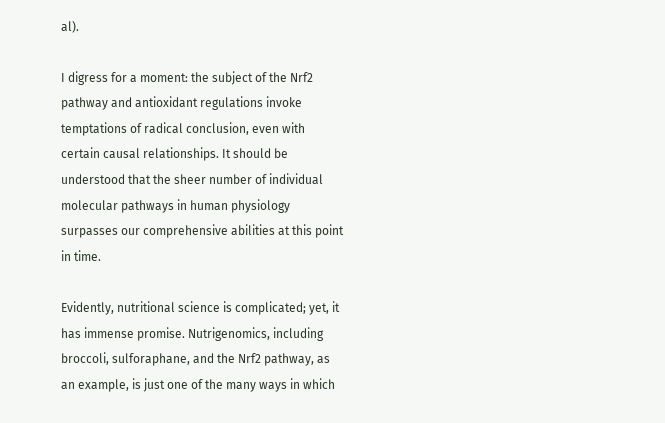al).

I digress for a moment: the subject of the Nrf2 pathway and antioxidant regulations invoke temptations of radical conclusion, even with certain causal relationships. It should be understood that the sheer number of individual molecular pathways in human physiology surpasses our comprehensive abilities at this point in time.

Evidently, nutritional science is complicated; yet, it has immense promise. Nutrigenomics, including broccoli, sulforaphane, and the Nrf2 pathway, as an example, is just one of the many ways in which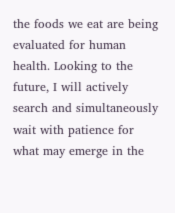the foods we eat are being evaluated for human health. Looking to the future, I will actively search and simultaneously wait with patience for what may emerge in the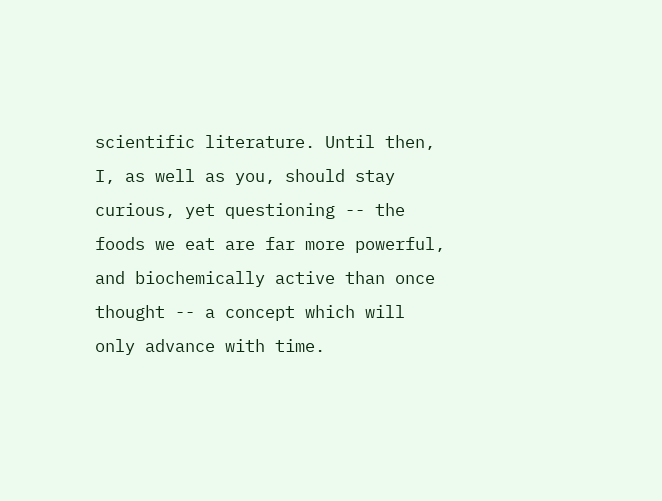scientific literature. Until then, I, as well as you, should stay curious, yet questioning -- the foods we eat are far more powerful, and biochemically active than once thought -- a concept which will only advance with time.